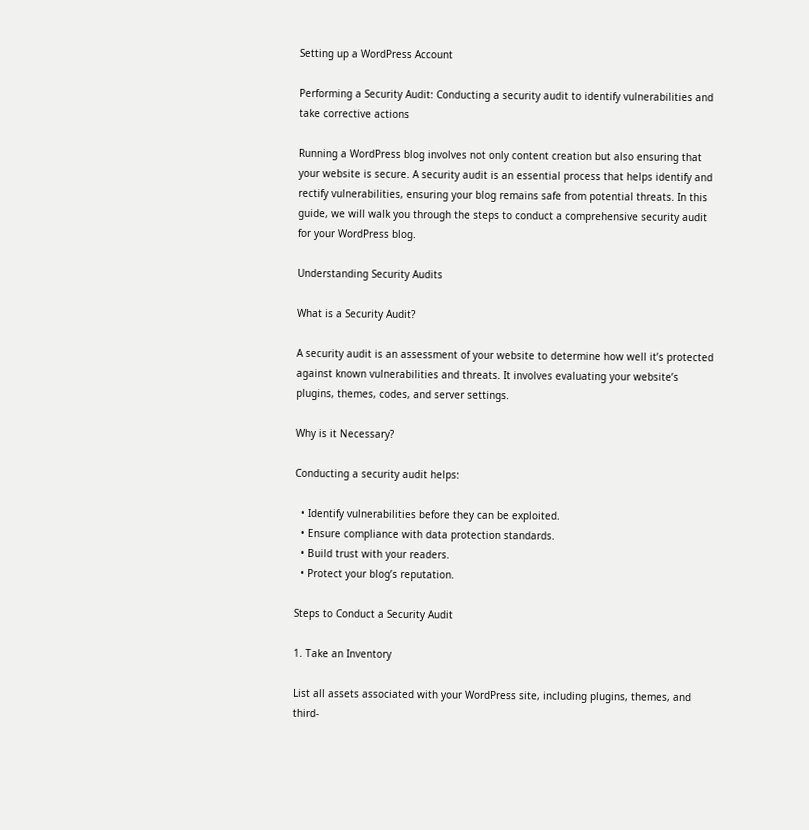Setting up a WordPress Account

Performing a Security Audit: Conducting a security audit to identify vulnerabilities and take corrective actions

Running a WordPress blog involves not only content creation but also ensuring that your website is secure. A security audit is an essential process that helps identify and rectify vulnerabilities, ensuring your blog remains safe from potential threats. In this guide, we will walk you through the steps to conduct a comprehensive security audit for your WordPress blog.

Understanding Security Audits

What is a Security Audit?

A security audit is an assessment of your website to determine how well it’s protected against known vulnerabilities and threats. It involves evaluating your website’s plugins, themes, codes, and server settings.

Why is it Necessary?

Conducting a security audit helps:

  • Identify vulnerabilities before they can be exploited.
  • Ensure compliance with data protection standards.
  • Build trust with your readers.
  • Protect your blog’s reputation.

Steps to Conduct a Security Audit

1. Take an Inventory

List all assets associated with your WordPress site, including plugins, themes, and third-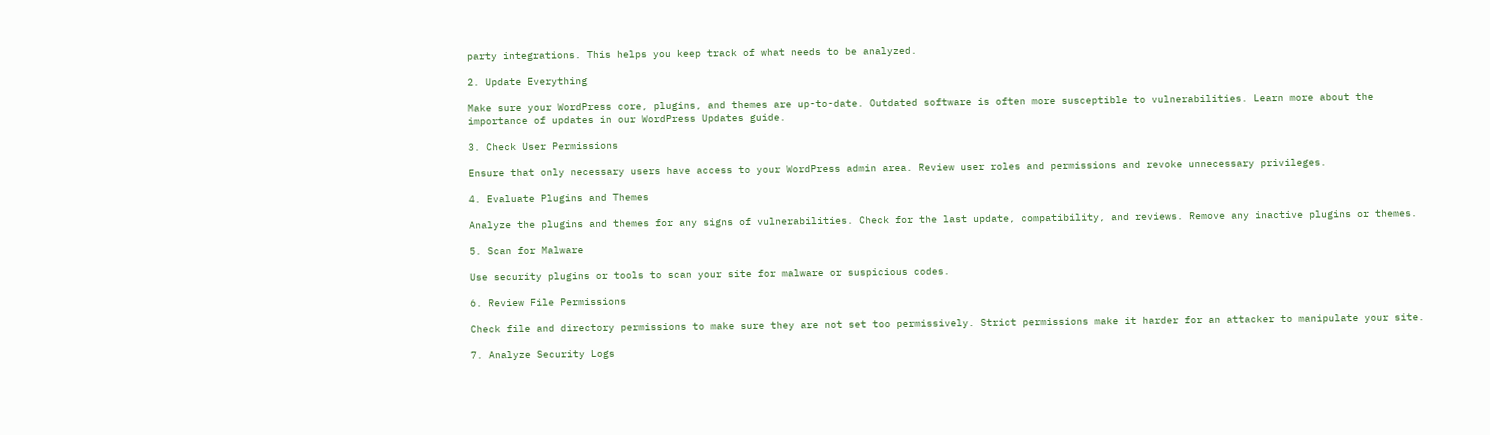party integrations. This helps you keep track of what needs to be analyzed.

2. Update Everything

Make sure your WordPress core, plugins, and themes are up-to-date. Outdated software is often more susceptible to vulnerabilities. Learn more about the importance of updates in our WordPress Updates guide.

3. Check User Permissions

Ensure that only necessary users have access to your WordPress admin area. Review user roles and permissions and revoke unnecessary privileges.

4. Evaluate Plugins and Themes

Analyze the plugins and themes for any signs of vulnerabilities. Check for the last update, compatibility, and reviews. Remove any inactive plugins or themes.

5. Scan for Malware

Use security plugins or tools to scan your site for malware or suspicious codes.

6. Review File Permissions

Check file and directory permissions to make sure they are not set too permissively. Strict permissions make it harder for an attacker to manipulate your site.

7. Analyze Security Logs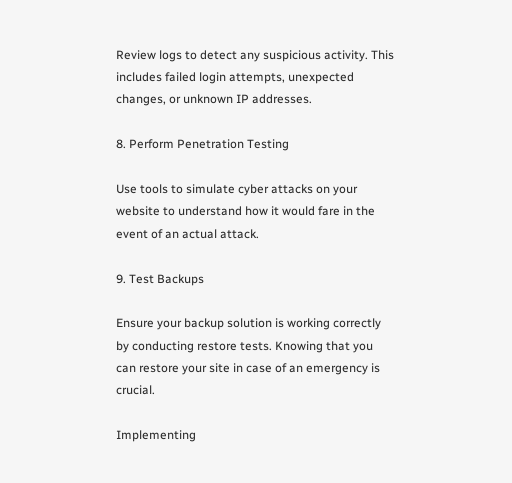Review logs to detect any suspicious activity. This includes failed login attempts, unexpected changes, or unknown IP addresses.

8. Perform Penetration Testing

Use tools to simulate cyber attacks on your website to understand how it would fare in the event of an actual attack.

9. Test Backups

Ensure your backup solution is working correctly by conducting restore tests. Knowing that you can restore your site in case of an emergency is crucial.

Implementing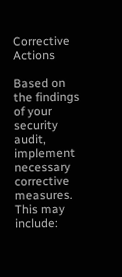Corrective Actions

Based on the findings of your security audit, implement necessary corrective measures. This may include: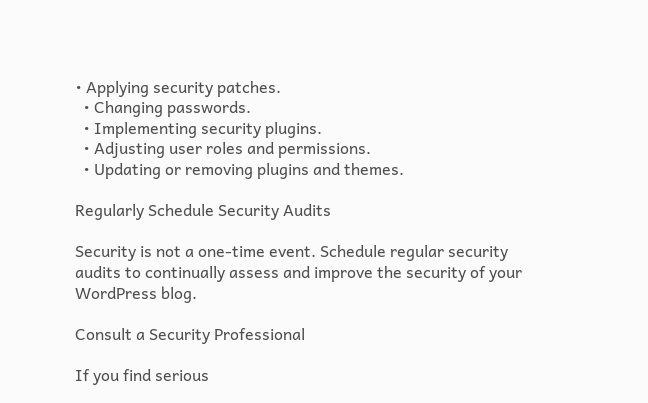• Applying security patches.
  • Changing passwords.
  • Implementing security plugins.
  • Adjusting user roles and permissions.
  • Updating or removing plugins and themes.

Regularly Schedule Security Audits

Security is not a one-time event. Schedule regular security audits to continually assess and improve the security of your WordPress blog.

Consult a Security Professional

If you find serious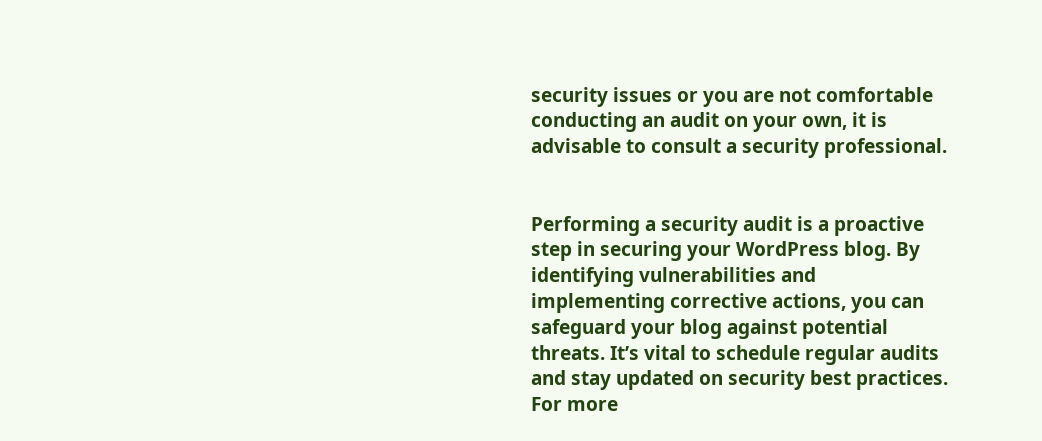security issues or you are not comfortable conducting an audit on your own, it is advisable to consult a security professional.


Performing a security audit is a proactive step in securing your WordPress blog. By identifying vulnerabilities and implementing corrective actions, you can safeguard your blog against potential threats. It’s vital to schedule regular audits and stay updated on security best practices. For more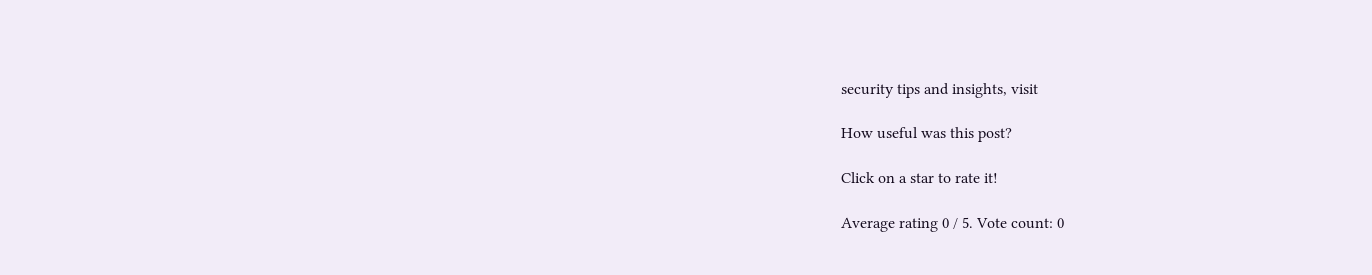security tips and insights, visit

How useful was this post?

Click on a star to rate it!

Average rating 0 / 5. Vote count: 0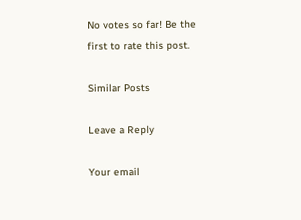No votes so far! Be the first to rate this post.

Similar Posts

Leave a Reply

Your email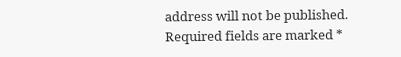address will not be published. Required fields are marked *